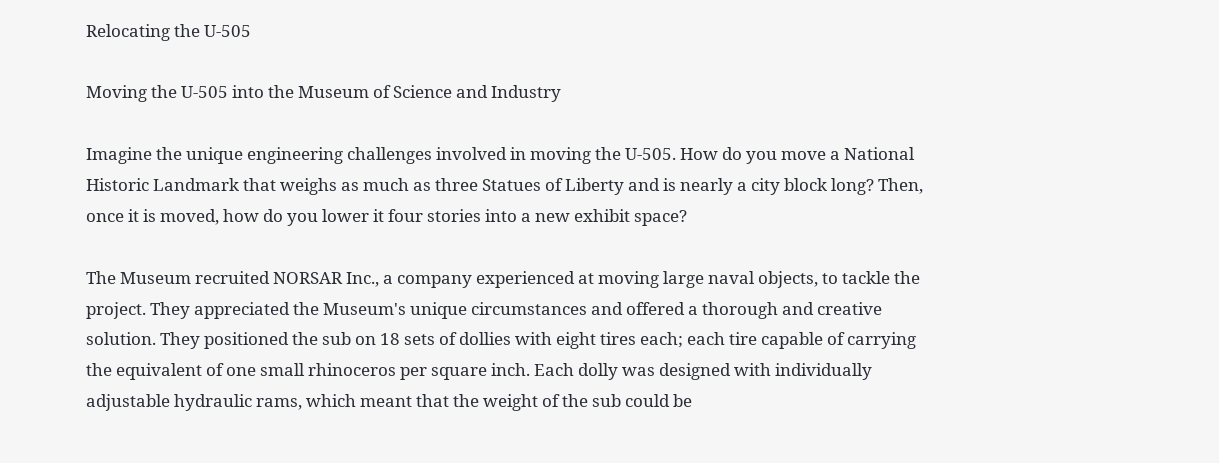Relocating the U-505

Moving the U-505 into the Museum of Science and Industry

Imagine the unique engineering challenges involved in moving the U-505. How do you move a National Historic Landmark that weighs as much as three Statues of Liberty and is nearly a city block long? Then, once it is moved, how do you lower it four stories into a new exhibit space?

The Museum recruited NORSAR Inc., a company experienced at moving large naval objects, to tackle the project. They appreciated the Museum's unique circumstances and offered a thorough and creative solution. They positioned the sub on 18 sets of dollies with eight tires each; each tire capable of carrying the equivalent of one small rhinoceros per square inch. Each dolly was designed with individually adjustable hydraulic rams, which meant that the weight of the sub could be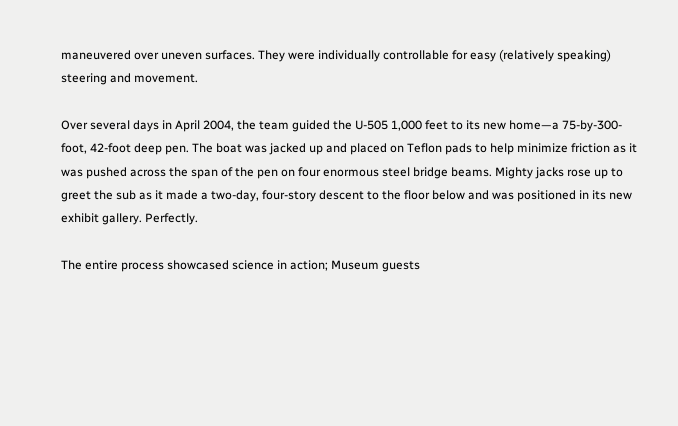maneuvered over uneven surfaces. They were individually controllable for easy (relatively speaking) steering and movement.

Over several days in April 2004, the team guided the U-505 1,000 feet to its new home—a 75-by-300-foot, 42-foot deep pen. The boat was jacked up and placed on Teflon pads to help minimize friction as it was pushed across the span of the pen on four enormous steel bridge beams. Mighty jacks rose up to greet the sub as it made a two-day, four-story descent to the floor below and was positioned in its new exhibit gallery. Perfectly.

The entire process showcased science in action; Museum guests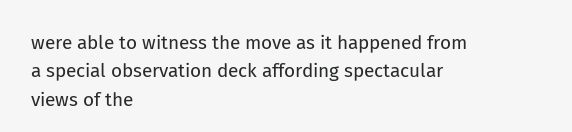were able to witness the move as it happened from a special observation deck affording spectacular views of the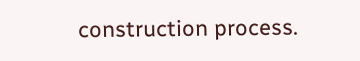construction process.